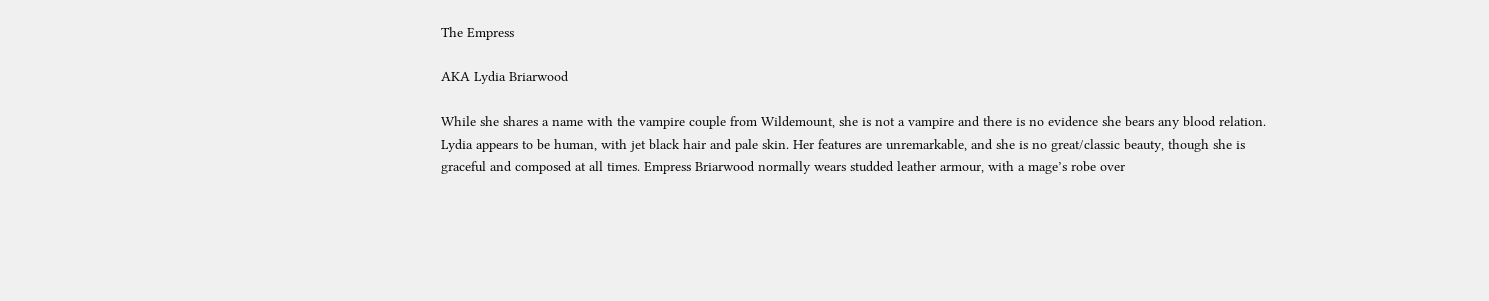The Empress

AKA Lydia Briarwood

While she shares a name with the vampire couple from Wildemount, she is not a vampire and there is no evidence she bears any blood relation. Lydia appears to be human, with jet black hair and pale skin. Her features are unremarkable, and she is no great/classic beauty, though she is graceful and composed at all times. Empress Briarwood normally wears studded leather armour, with a mage’s robe over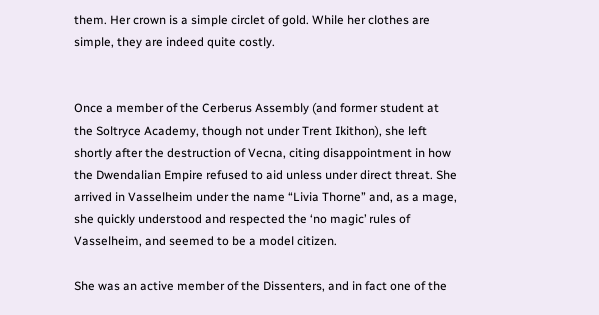them. Her crown is a simple circlet of gold. While her clothes are simple, they are indeed quite costly.


Once a member of the Cerberus Assembly (and former student at the Soltryce Academy, though not under Trent Ikithon), she left shortly after the destruction of Vecna, citing disappointment in how the Dwendalian Empire refused to aid unless under direct threat. She arrived in Vasselheim under the name “Livia Thorne” and, as a mage, she quickly understood and respected the ‘no magic’ rules of Vasselheim, and seemed to be a model citizen.

She was an active member of the Dissenters, and in fact one of the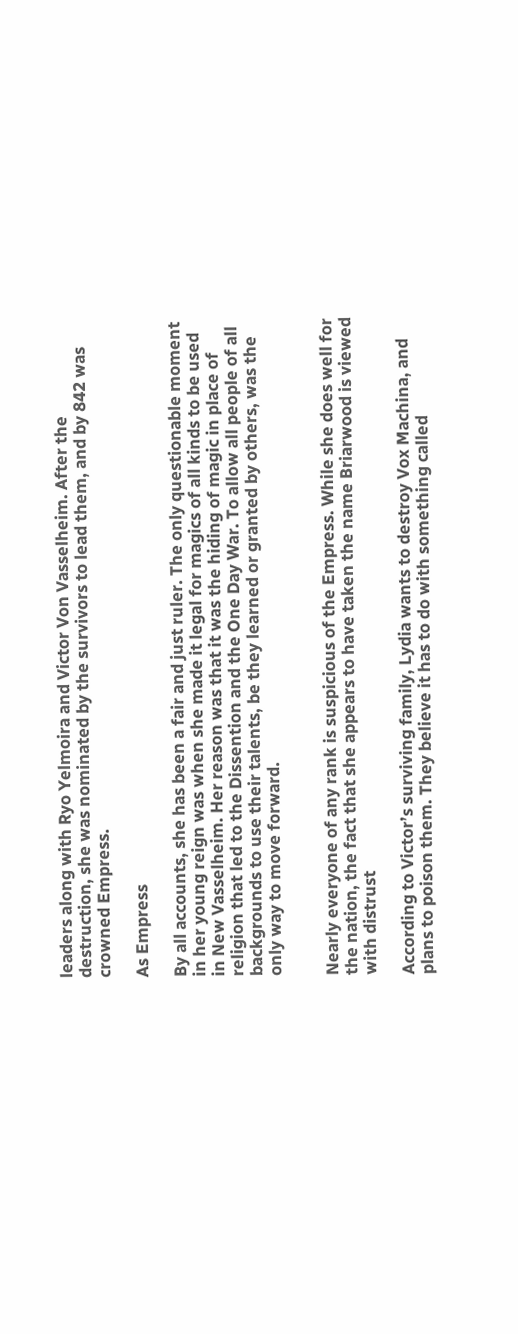leaders along with Ryo Yelmoira and Victor Von Vasselheim. After the destruction, she was nominated by the survivors to lead them, and by 842 was crowned Empress.

As Empress

By all accounts, she has been a fair and just ruler. The only questionable moment in her young reign was when she made it legal for magics of all kinds to be used in New Vasselheim. Her reason was that it was the hiding of magic in place of religion that led to the Dissention and the One Day War. To allow all people of all backgrounds to use their talents, be they learned or granted by others, was the only way to move forward.


Nearly everyone of any rank is suspicious of the Empress. While she does well for the nation, the fact that she appears to have taken the name Briarwood is viewed with distrust

According to Victor’s surviving family, Lydia wants to destroy Vox Machina, and plans to poison them. They believe it has to do with something called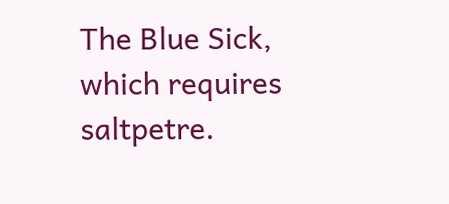The Blue Sick, which requires saltpetre.